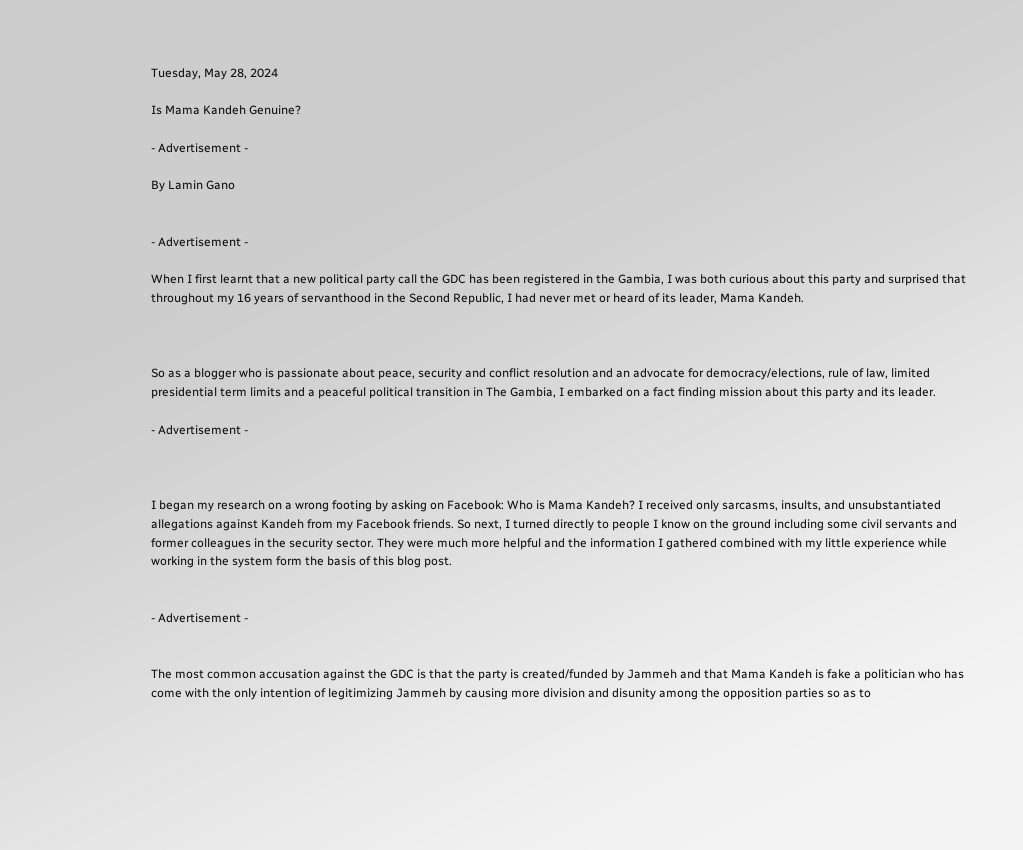Tuesday, May 28, 2024

Is Mama Kandeh Genuine?

- Advertisement -

By Lamin Gano


- Advertisement -

When I first learnt that a new political party call the GDC has been registered in the Gambia, I was both curious about this party and surprised that throughout my 16 years of servanthood in the Second Republic, I had never met or heard of its leader, Mama Kandeh.



So as a blogger who is passionate about peace, security and conflict resolution and an advocate for democracy/elections, rule of law, limited presidential term limits and a peaceful political transition in The Gambia, I embarked on a fact finding mission about this party and its leader.

- Advertisement -



I began my research on a wrong footing by asking on Facebook: Who is Mama Kandeh? I received only sarcasms, insults, and unsubstantiated allegations against Kandeh from my Facebook friends. So next, I turned directly to people I know on the ground including some civil servants and former colleagues in the security sector. They were much more helpful and the information I gathered combined with my little experience while working in the system form the basis of this blog post.


- Advertisement -


The most common accusation against the GDC is that the party is created/funded by Jammeh and that Mama Kandeh is fake a politician who has come with the only intention of legitimizing Jammeh by causing more division and disunity among the opposition parties so as to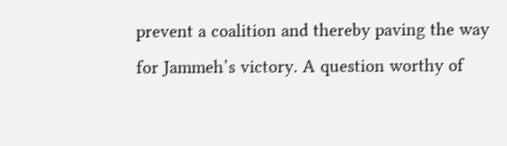prevent a coalition and thereby paving the way for Jammeh’s victory. A question worthy of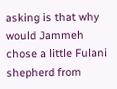asking is that why would Jammeh chose a little Fulani shepherd from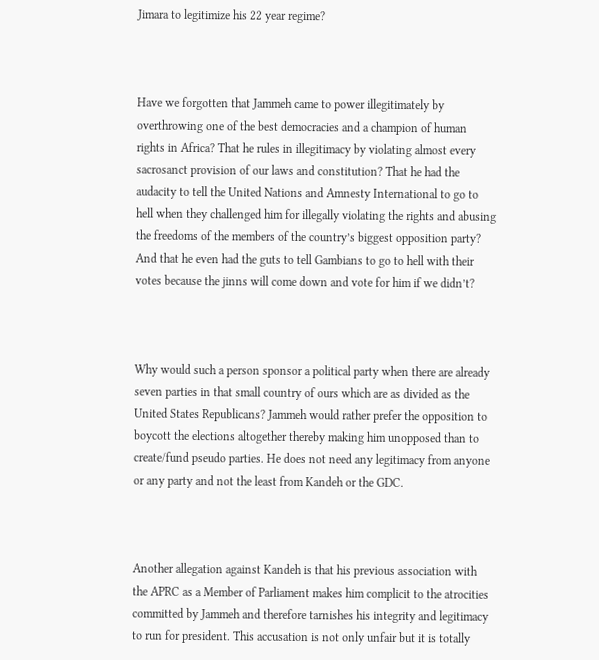Jimara to legitimize his 22 year regime?



Have we forgotten that Jammeh came to power illegitimately by overthrowing one of the best democracies and a champion of human rights in Africa? That he rules in illegitimacy by violating almost every sacrosanct provision of our laws and constitution? That he had the audacity to tell the United Nations and Amnesty International to go to hell when they challenged him for illegally violating the rights and abusing the freedoms of the members of the country’s biggest opposition party? And that he even had the guts to tell Gambians to go to hell with their votes because the jinns will come down and vote for him if we didn’t?



Why would such a person sponsor a political party when there are already seven parties in that small country of ours which are as divided as the United States Republicans? Jammeh would rather prefer the opposition to boycott the elections altogether thereby making him unopposed than to create/fund pseudo parties. He does not need any legitimacy from anyone or any party and not the least from Kandeh or the GDC.



Another allegation against Kandeh is that his previous association with the APRC as a Member of Parliament makes him complicit to the atrocities committed by Jammeh and therefore tarnishes his integrity and legitimacy to run for president. This accusation is not only unfair but it is totally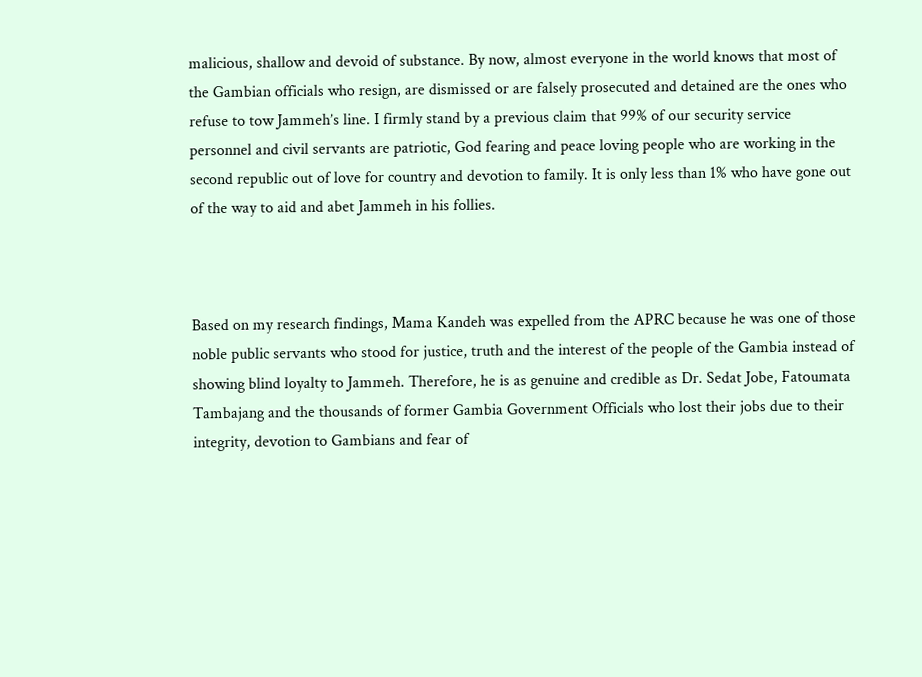malicious, shallow and devoid of substance. By now, almost everyone in the world knows that most of the Gambian officials who resign, are dismissed or are falsely prosecuted and detained are the ones who refuse to tow Jammeh’s line. I firmly stand by a previous claim that 99% of our security service personnel and civil servants are patriotic, God fearing and peace loving people who are working in the second republic out of love for country and devotion to family. It is only less than 1% who have gone out of the way to aid and abet Jammeh in his follies.



Based on my research findings, Mama Kandeh was expelled from the APRC because he was one of those noble public servants who stood for justice, truth and the interest of the people of the Gambia instead of showing blind loyalty to Jammeh. Therefore, he is as genuine and credible as Dr. Sedat Jobe, Fatoumata Tambajang and the thousands of former Gambia Government Officials who lost their jobs due to their integrity, devotion to Gambians and fear of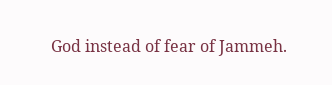God instead of fear of Jammeh.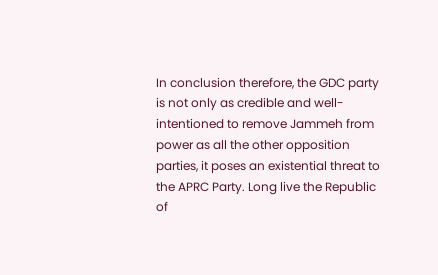In conclusion therefore, the GDC party is not only as credible and well-intentioned to remove Jammeh from power as all the other opposition parties, it poses an existential threat to the APRC Party. Long live the Republic of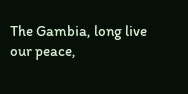The Gambia, long live our peace,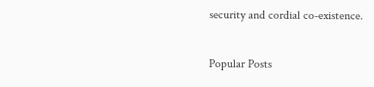security and cordial co-existence.

Popular Posts